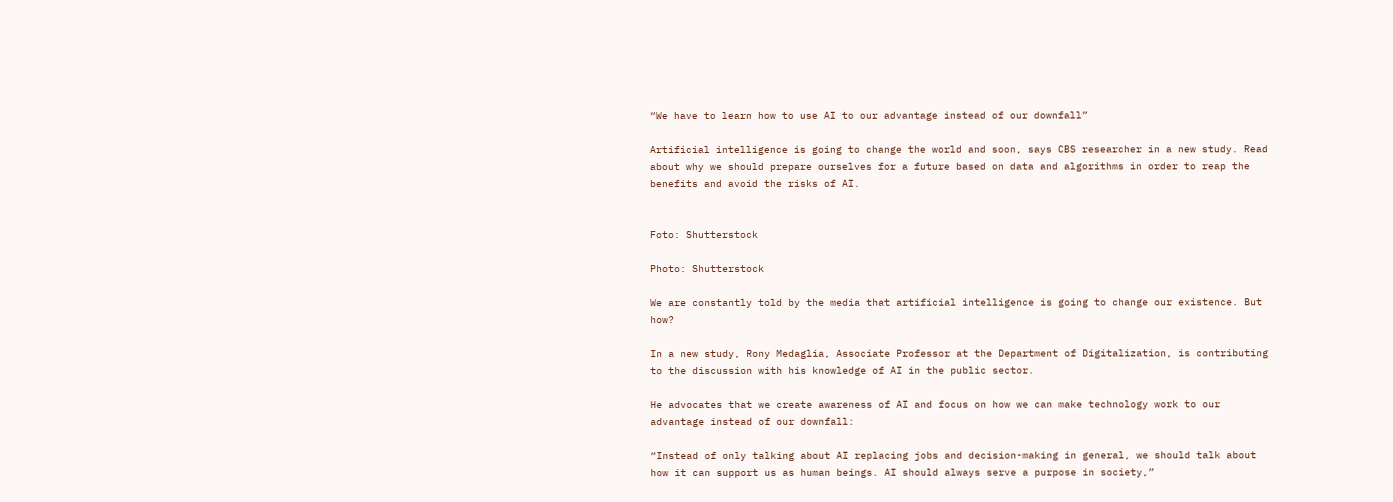“We have to learn how to use AI to our advantage instead of our downfall”

Artificial intelligence is going to change the world and soon, says CBS researcher in a new study. Read about why we should prepare ourselves for a future based on data and algorithms in order to reap the benefits and avoid the risks of AI.


Foto: Shutterstock

Photo: Shutterstock

We are constantly told by the media that artificial intelligence is going to change our existence. But how?

In a new study, Rony Medaglia, Associate Professor at the Department of Digitalization, is contributing to the discussion with his knowledge of AI in the public sector.

He advocates that we create awareness of AI and focus on how we can make technology work to our advantage instead of our downfall:

“Instead of only talking about AI replacing jobs and decision-making in general, we should talk about how it can support us as human beings. AI should always serve a purpose in society,”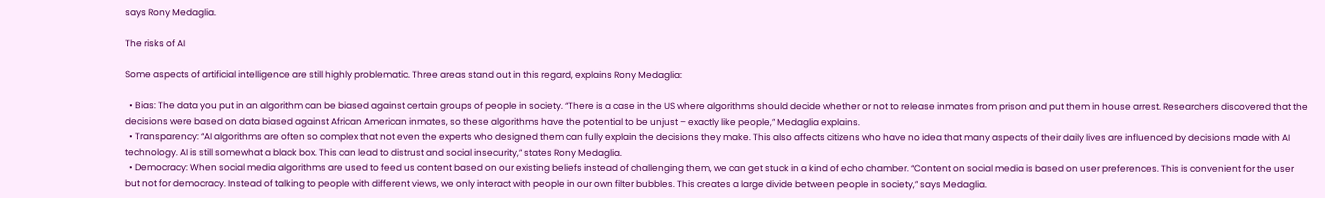says Rony Medaglia.

The risks of AI

Some aspects of artificial intelligence are still highly problematic. Three areas stand out in this regard, explains Rony Medaglia:

  • Bias: The data you put in an algorithm can be biased against certain groups of people in society. “There is a case in the US where algorithms should decide whether or not to release inmates from prison and put them in house arrest. Researchers discovered that the decisions were based on data biased against African American inmates, so these algorithms have the potential to be unjust – exactly like people,” Medaglia explains.
  • Transparency: “AI algorithms are often so complex that not even the experts who designed them can fully explain the decisions they make. This also affects citizens who have no idea that many aspects of their daily lives are influenced by decisions made with AI technology. AI is still somewhat a black box. This can lead to distrust and social insecurity,” states Rony Medaglia.
  • Democracy: When social media algorithms are used to feed us content based on our existing beliefs instead of challenging them, we can get stuck in a kind of echo chamber. “Content on social media is based on user preferences. This is convenient for the user but not for democracy. Instead of talking to people with different views, we only interact with people in our own filter bubbles. This creates a large divide between people in society,” says Medaglia.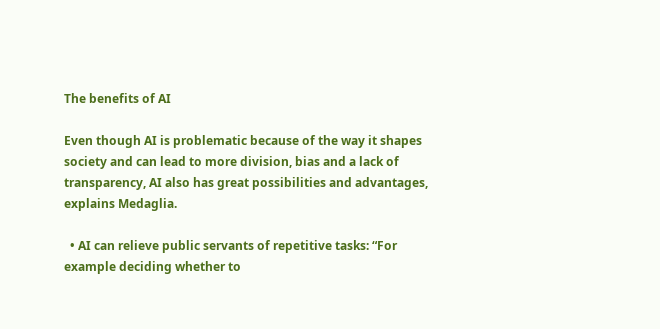The benefits of AI

Even though AI is problematic because of the way it shapes society and can lead to more division, bias and a lack of transparency, AI also has great possibilities and advantages, explains Medaglia.

  • AI can relieve public servants of repetitive tasks: “For example deciding whether to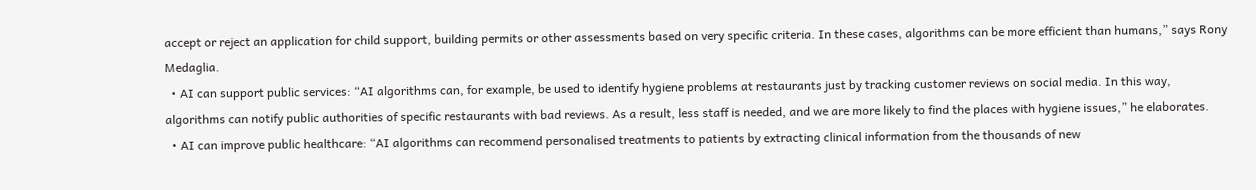accept or reject an application for child support, building permits or other assessments based on very specific criteria. In these cases, algorithms can be more efficient than humans,” says Rony Medaglia.
  • AI can support public services: “AI algorithms can, for example, be used to identify hygiene problems at restaurants just by tracking customer reviews on social media. In this way, algorithms can notify public authorities of specific restaurants with bad reviews. As a result, less staff is needed, and we are more likely to find the places with hygiene issues,” he elaborates.
  • AI can improve public healthcare: “AI algorithms can recommend personalised treatments to patients by extracting clinical information from the thousands of new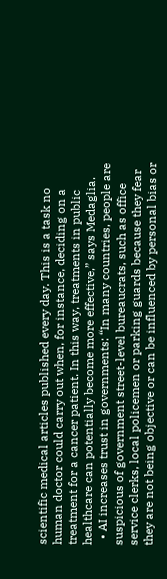scientific medical articles published every day. This is a task no human doctor could carry out when, for instance, deciding on a treatment for a cancer patient. In this way, treatments in public healthcare can potentially become more effective,” says Medaglia.
  • AI increases trust in governments: “In many countries, people are suspicious of government street-level bureaucrats, such as office service clerks, local policemen or parking guards because they fear they are not being objective or can be influenced by personal bias or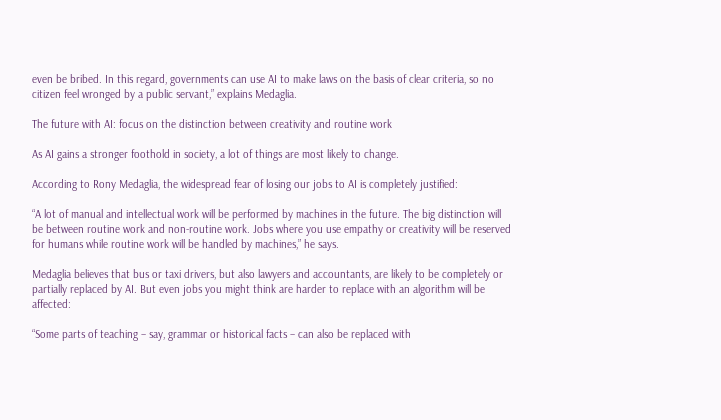even be bribed. In this regard, governments can use AI to make laws on the basis of clear criteria, so no citizen feel wronged by a public servant,” explains Medaglia.

The future with AI: focus on the distinction between creativity and routine work

As AI gains a stronger foothold in society, a lot of things are most likely to change.

According to Rony Medaglia, the widespread fear of losing our jobs to AI is completely justified:

“A lot of manual and intellectual work will be performed by machines in the future. The big distinction will be between routine work and non-routine work. Jobs where you use empathy or creativity will be reserved for humans while routine work will be handled by machines,” he says.

Medaglia believes that bus or taxi drivers, but also lawyers and accountants, are likely to be completely or partially replaced by AI. But even jobs you might think are harder to replace with an algorithm will be affected:

“Some parts of teaching – say, grammar or historical facts – can also be replaced with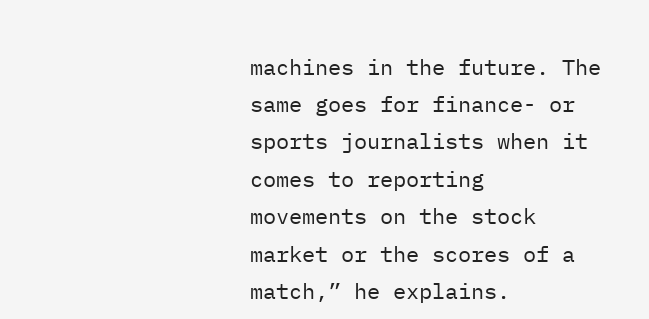machines in the future. The same goes for finance- or sports journalists when it comes to reporting movements on the stock market or the scores of a match,” he explains.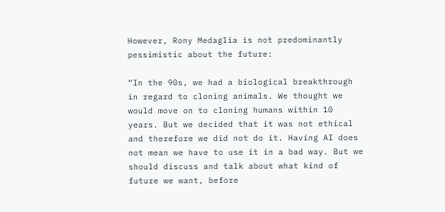However, Rony Medaglia is not predominantly pessimistic about the future:

“In the 90s, we had a biological breakthrough in regard to cloning animals. We thought we would move on to cloning humans within 10 years. But we decided that it was not ethical and therefore we did not do it. Having AI does not mean we have to use it in a bad way. But we should discuss and talk about what kind of future we want, before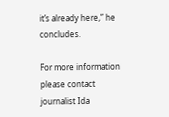it’s already here,” he concludes.

For more information please contact journalist Ida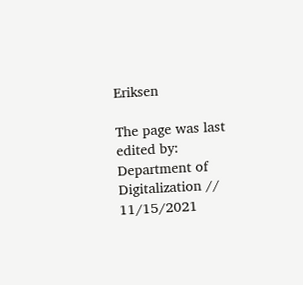Eriksen

The page was last edited by: Department of Digitalization // 11/15/2021